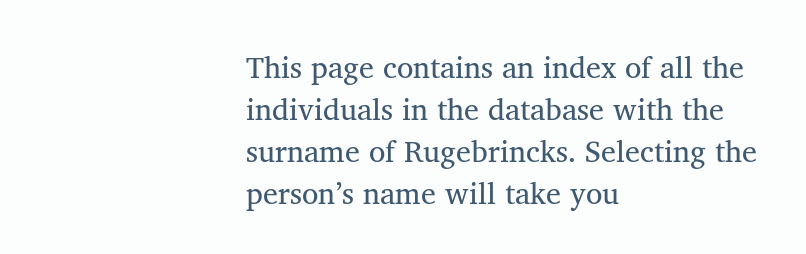This page contains an index of all the individuals in the database with the surname of Rugebrincks. Selecting the person’s name will take you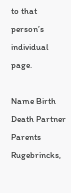to that person’s individual page.

Name Birth Death Partner Parents
Rugebrincks,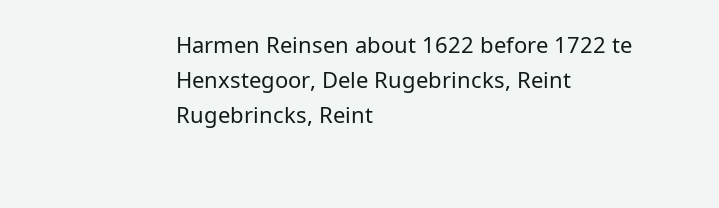Harmen Reinsen about 1622 before 1722 te Henxstegoor, Dele Rugebrincks, Reint
Rugebrincks, Reint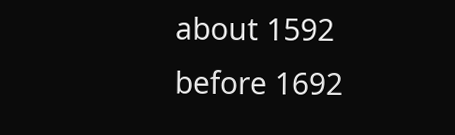about 1592 before 1692